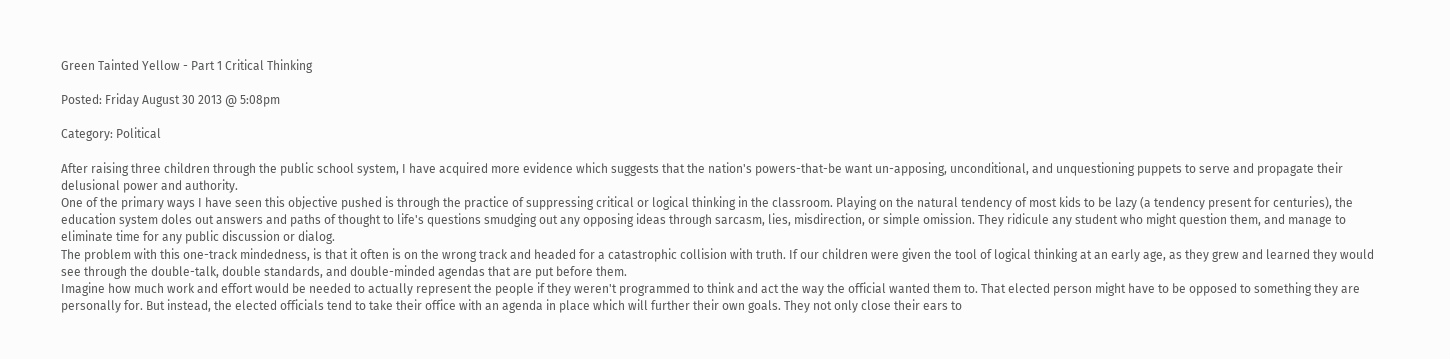Green Tainted Yellow - Part 1 Critical Thinking

Posted: Friday August 30 2013 @ 5:08pm

Category: Political

After raising three children through the public school system, I have acquired more evidence which suggests that the nation's powers-that-be want un-apposing, unconditional, and unquestioning puppets to serve and propagate their delusional power and authority.
One of the primary ways I have seen this objective pushed is through the practice of suppressing critical or logical thinking in the classroom. Playing on the natural tendency of most kids to be lazy (a tendency present for centuries), the education system doles out answers and paths of thought to life's questions smudging out any opposing ideas through sarcasm, lies, misdirection, or simple omission. They ridicule any student who might question them, and manage to eliminate time for any public discussion or dialog.
The problem with this one-track mindedness, is that it often is on the wrong track and headed for a catastrophic collision with truth. If our children were given the tool of logical thinking at an early age, as they grew and learned they would see through the double-talk, double standards, and double-minded agendas that are put before them.
Imagine how much work and effort would be needed to actually represent the people if they weren't programmed to think and act the way the official wanted them to. That elected person might have to be opposed to something they are personally for. But instead, the elected officials tend to take their office with an agenda in place which will further their own goals. They not only close their ears to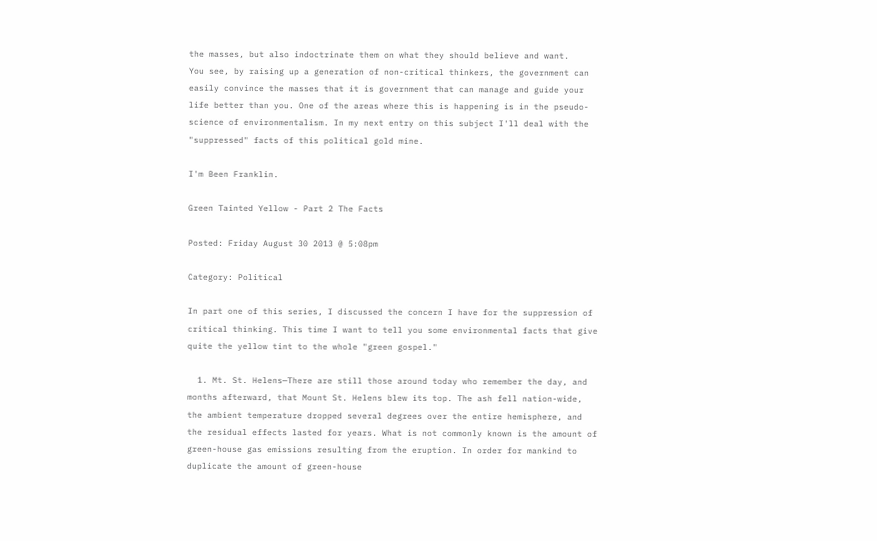the masses, but also indoctrinate them on what they should believe and want.
You see, by raising up a generation of non-critical thinkers, the government can easily convince the masses that it is government that can manage and guide your life better than you. One of the areas where this is happening is in the pseudo-science of environmentalism. In my next entry on this subject I'll deal with the "suppressed" facts of this political gold mine.

I'm Been Franklin.

Green Tainted Yellow - Part 2 The Facts

Posted: Friday August 30 2013 @ 5:08pm

Category: Political

In part one of this series, I discussed the concern I have for the suppression of critical thinking. This time I want to tell you some environmental facts that give quite the yellow tint to the whole "green gospel."

  1. Mt. St. Helens—There are still those around today who remember the day, and months afterward, that Mount St. Helens blew its top. The ash fell nation-wide, the ambient temperature dropped several degrees over the entire hemisphere, and the residual effects lasted for years. What is not commonly known is the amount of green-house gas emissions resulting from the eruption. In order for mankind to duplicate the amount of green-house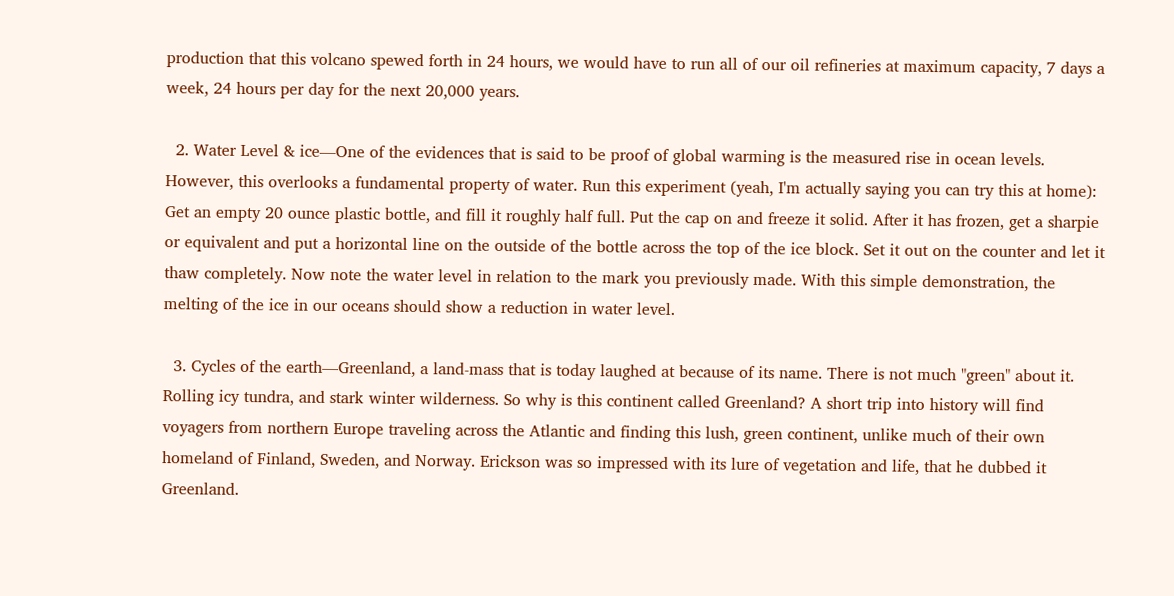production that this volcano spewed forth in 24 hours, we would have to run all of our oil refineries at maximum capacity, 7 days a week, 24 hours per day for the next 20,000 years.

  2. Water Level & ice—One of the evidences that is said to be proof of global warming is the measured rise in ocean levels. However, this overlooks a fundamental property of water. Run this experiment (yeah, I'm actually saying you can try this at home): Get an empty 20 ounce plastic bottle, and fill it roughly half full. Put the cap on and freeze it solid. After it has frozen, get a sharpie or equivalent and put a horizontal line on the outside of the bottle across the top of the ice block. Set it out on the counter and let it thaw completely. Now note the water level in relation to the mark you previously made. With this simple demonstration, the melting of the ice in our oceans should show a reduction in water level.

  3. Cycles of the earth—Greenland, a land-mass that is today laughed at because of its name. There is not much "green" about it. Rolling icy tundra, and stark winter wilderness. So why is this continent called Greenland? A short trip into history will find voyagers from northern Europe traveling across the Atlantic and finding this lush, green continent, unlike much of their own homeland of Finland, Sweden, and Norway. Erickson was so impressed with its lure of vegetation and life, that he dubbed it Greenland.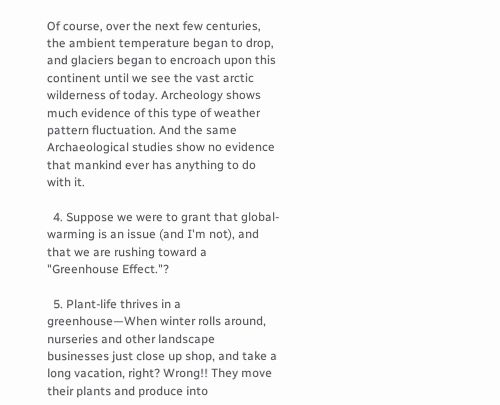Of course, over the next few centuries, the ambient temperature began to drop, and glaciers began to encroach upon this continent until we see the vast arctic wilderness of today. Archeology shows much evidence of this type of weather pattern fluctuation. And the same Archaeological studies show no evidence that mankind ever has anything to do with it.

  4. Suppose we were to grant that global-warming is an issue (and I'm not), and that we are rushing toward a "Greenhouse Effect."?

  5. Plant-life thrives in a greenhouse—When winter rolls around, nurseries and other landscape businesses just close up shop, and take a long vacation, right? Wrong!! They move their plants and produce into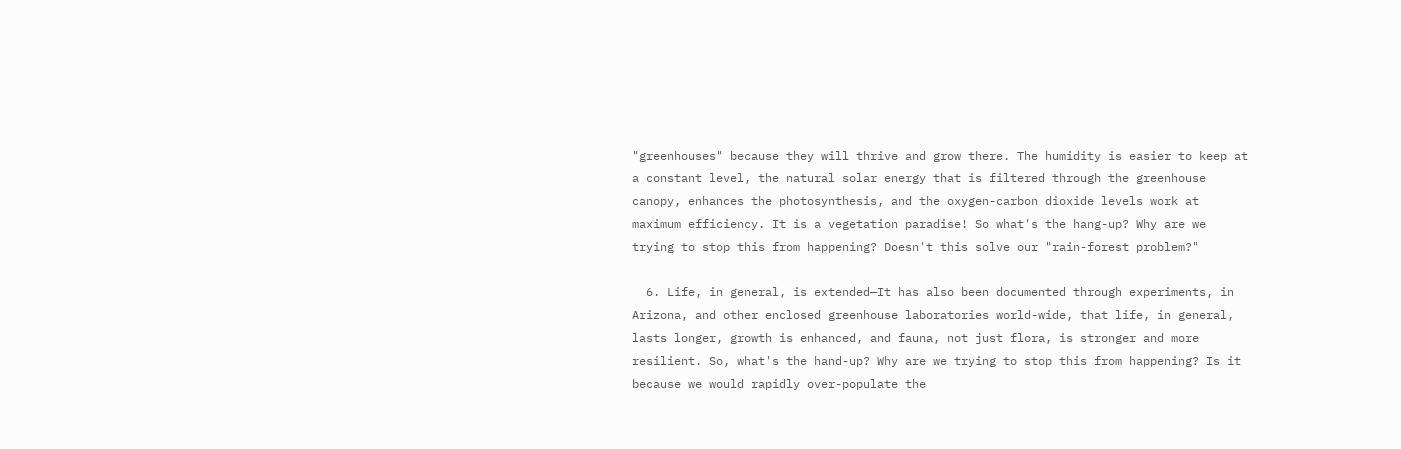"greenhouses" because they will thrive and grow there. The humidity is easier to keep at a constant level, the natural solar energy that is filtered through the greenhouse canopy, enhances the photosynthesis, and the oxygen-carbon dioxide levels work at maximum efficiency. It is a vegetation paradise! So what's the hang-up? Why are we trying to stop this from happening? Doesn't this solve our "rain-forest problem?"

  6. Life, in general, is extended—It has also been documented through experiments, in Arizona, and other enclosed greenhouse laboratories world-wide, that life, in general, lasts longer, growth is enhanced, and fauna, not just flora, is stronger and more resilient. So, what's the hand-up? Why are we trying to stop this from happening? Is it because we would rapidly over-populate the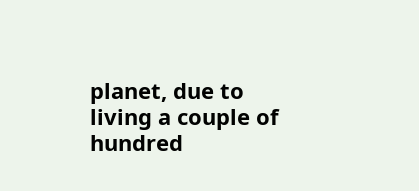planet, due to living a couple of hundred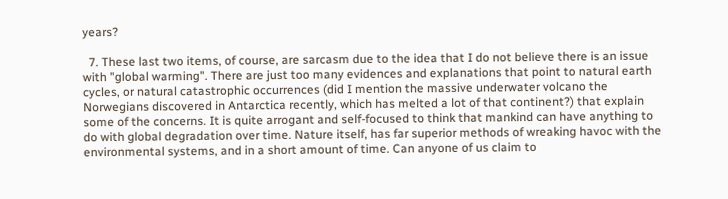years?

  7. These last two items, of course, are sarcasm due to the idea that I do not believe there is an issue with "global warming". There are just too many evidences and explanations that point to natural earth cycles, or natural catastrophic occurrences (did I mention the massive underwater volcano the Norwegians discovered in Antarctica recently, which has melted a lot of that continent?) that explain some of the concerns. It is quite arrogant and self-focused to think that mankind can have anything to do with global degradation over time. Nature itself, has far superior methods of wreaking havoc with the environmental systems, and in a short amount of time. Can anyone of us claim to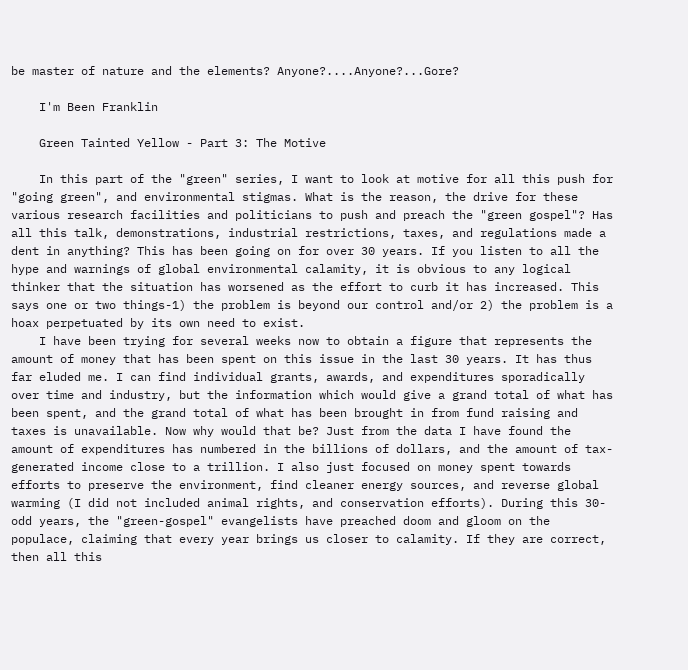be master of nature and the elements? Anyone?....Anyone?...Gore?

    I'm Been Franklin

    Green Tainted Yellow - Part 3: The Motive

    In this part of the "green" series, I want to look at motive for all this push for "going green", and environmental stigmas. What is the reason, the drive for these various research facilities and politicians to push and preach the "green gospel"? Has all this talk, demonstrations, industrial restrictions, taxes, and regulations made a dent in anything? This has been going on for over 30 years. If you listen to all the hype and warnings of global environmental calamity, it is obvious to any logical thinker that the situation has worsened as the effort to curb it has increased. This says one or two things-1) the problem is beyond our control and/or 2) the problem is a hoax perpetuated by its own need to exist.
    I have been trying for several weeks now to obtain a figure that represents the amount of money that has been spent on this issue in the last 30 years. It has thus far eluded me. I can find individual grants, awards, and expenditures sporadically over time and industry, but the information which would give a grand total of what has been spent, and the grand total of what has been brought in from fund raising and taxes is unavailable. Now why would that be? Just from the data I have found the amount of expenditures has numbered in the billions of dollars, and the amount of tax-generated income close to a trillion. I also just focused on money spent towards efforts to preserve the environment, find cleaner energy sources, and reverse global warming (I did not included animal rights, and conservation efforts). During this 30-odd years, the "green-gospel" evangelists have preached doom and gloom on the populace, claiming that every year brings us closer to calamity. If they are correct, then all this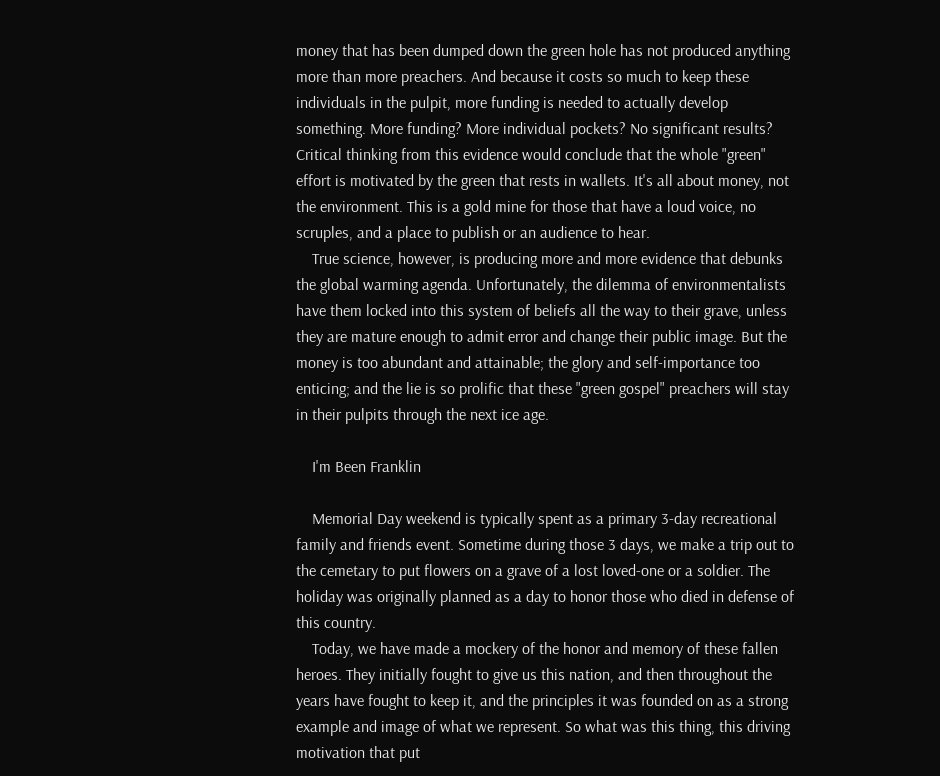money that has been dumped down the green hole has not produced anything more than more preachers. And because it costs so much to keep these individuals in the pulpit, more funding is needed to actually develop something. More funding? More individual pockets? No significant results? Critical thinking from this evidence would conclude that the whole "green" effort is motivated by the green that rests in wallets. It's all about money, not the environment. This is a gold mine for those that have a loud voice, no scruples, and a place to publish or an audience to hear.
    True science, however, is producing more and more evidence that debunks the global warming agenda. Unfortunately, the dilemma of environmentalists have them locked into this system of beliefs all the way to their grave, unless they are mature enough to admit error and change their public image. But the money is too abundant and attainable; the glory and self-importance too enticing; and the lie is so prolific that these "green gospel" preachers will stay in their pulpits through the next ice age.

    I'm Been Franklin

    Memorial Day weekend is typically spent as a primary 3-day recreational family and friends event. Sometime during those 3 days, we make a trip out to the cemetary to put flowers on a grave of a lost loved-one or a soldier. The holiday was originally planned as a day to honor those who died in defense of this country.
    Today, we have made a mockery of the honor and memory of these fallen heroes. They initially fought to give us this nation, and then throughout the years have fought to keep it, and the principles it was founded on as a strong example and image of what we represent. So what was this thing, this driving motivation that put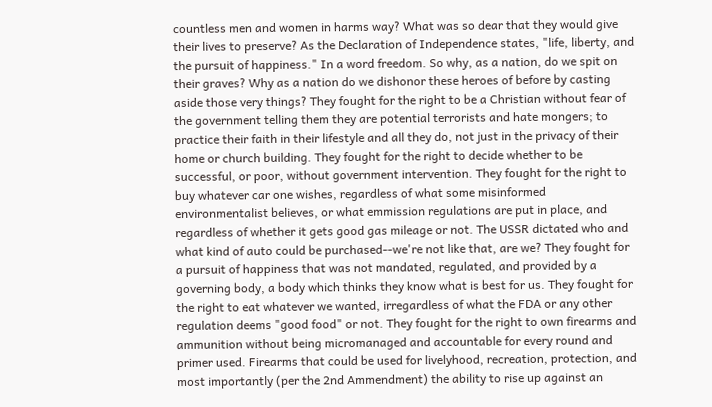countless men and women in harms way? What was so dear that they would give their lives to preserve? As the Declaration of Independence states, "life, liberty, and the pursuit of happiness." In a word freedom. So why, as a nation, do we spit on their graves? Why as a nation do we dishonor these heroes of before by casting aside those very things? They fought for the right to be a Christian without fear of the government telling them they are potential terrorists and hate mongers; to practice their faith in their lifestyle and all they do, not just in the privacy of their home or church building. They fought for the right to decide whether to be successful, or poor, without government intervention. They fought for the right to buy whatever car one wishes, regardless of what some misinformed environmentalist believes, or what emmission regulations are put in place, and regardless of whether it gets good gas mileage or not. The USSR dictated who and what kind of auto could be purchased--we're not like that, are we? They fought for a pursuit of happiness that was not mandated, regulated, and provided by a governing body, a body which thinks they know what is best for us. They fought for the right to eat whatever we wanted, irregardless of what the FDA or any other regulation deems "good food" or not. They fought for the right to own firearms and ammunition without being micromanaged and accountable for every round and primer used. Firearms that could be used for livelyhood, recreation, protection, and most importantly (per the 2nd Ammendment) the ability to rise up against an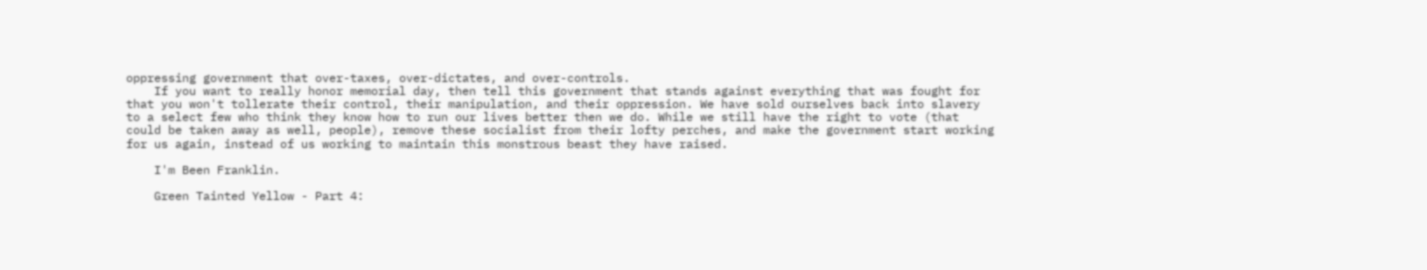oppressing government that over-taxes, over-dictates, and over-controls.
    If you want to really honor memorial day, then tell this government that stands against everything that was fought for that you won't tollerate their control, their manipulation, and their oppression. We have sold ourselves back into slavery to a select few who think they know how to run our lives better then we do. While we still have the right to vote (that could be taken away as well, people), remove these socialist from their lofty perches, and make the government start working for us again, instead of us working to maintain this monstrous beast they have raised.

    I'm Been Franklin.

    Green Tainted Yellow - Part 4: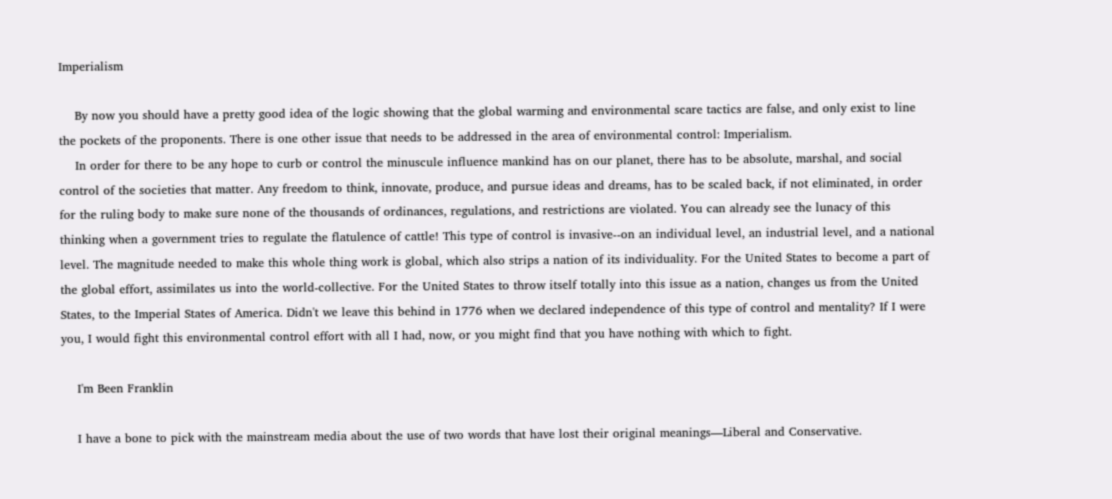Imperialism

    By now you should have a pretty good idea of the logic showing that the global warming and environmental scare tactics are false, and only exist to line the pockets of the proponents. There is one other issue that needs to be addressed in the area of environmental control: Imperialism.
    In order for there to be any hope to curb or control the minuscule influence mankind has on our planet, there has to be absolute, marshal, and social control of the societies that matter. Any freedom to think, innovate, produce, and pursue ideas and dreams, has to be scaled back, if not eliminated, in order for the ruling body to make sure none of the thousands of ordinances, regulations, and restrictions are violated. You can already see the lunacy of this thinking when a government tries to regulate the flatulence of cattle! This type of control is invasive--on an individual level, an industrial level, and a national level. The magnitude needed to make this whole thing work is global, which also strips a nation of its individuality. For the United States to become a part of the global effort, assimilates us into the world-collective. For the United States to throw itself totally into this issue as a nation, changes us from the United States, to the Imperial States of America. Didn't we leave this behind in 1776 when we declared independence of this type of control and mentality? If I were you, I would fight this environmental control effort with all I had, now, or you might find that you have nothing with which to fight.

    I'm Been Franklin

    I have a bone to pick with the mainstream media about the use of two words that have lost their original meanings—Liberal and Conservative.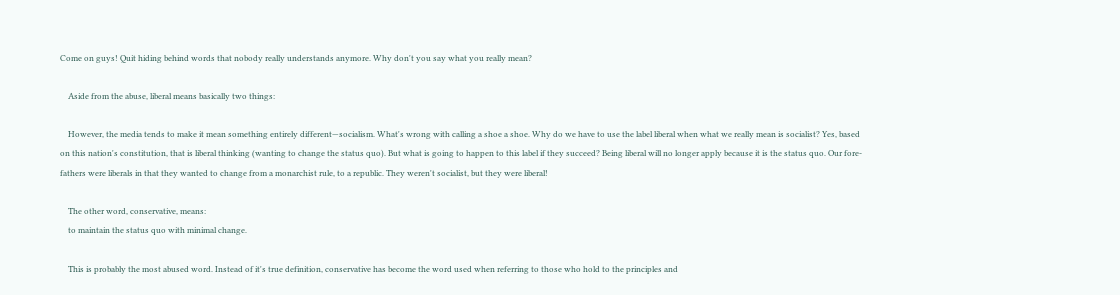Come on guys! Quit hiding behind words that nobody really understands anymore. Why don't you say what you really mean?

    Aside from the abuse, liberal means basically two things:

    However, the media tends to make it mean something entirely different—socialism. What's wrong with calling a shoe a shoe. Why do we have to use the label liberal when what we really mean is socialist? Yes, based on this nation's constitution, that is liberal thinking (wanting to change the status quo). But what is going to happen to this label if they succeed? Being liberal will no longer apply because it is the status quo. Our fore-fathers were liberals in that they wanted to change from a monarchist rule, to a republic. They weren't socialist, but they were liberal!

    The other word, conservative, means:
    to maintain the status quo with minimal change.

    This is probably the most abused word. Instead of it's true definition, conservative has become the word used when referring to those who hold to the principles and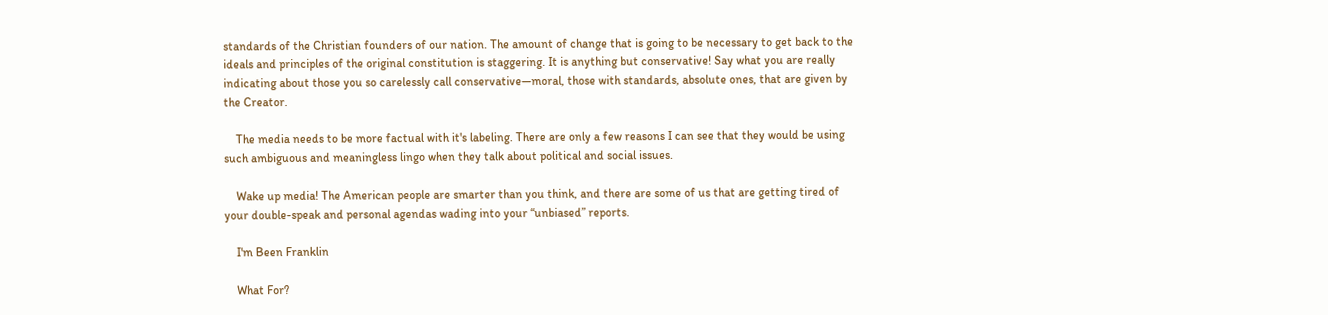standards of the Christian founders of our nation. The amount of change that is going to be necessary to get back to the ideals and principles of the original constitution is staggering. It is anything but conservative! Say what you are really indicating about those you so carelessly call conservative—moral, those with standards, absolute ones, that are given by the Creator.

    The media needs to be more factual with it's labeling. There are only a few reasons I can see that they would be using such ambiguous and meaningless lingo when they talk about political and social issues.

    Wake up media! The American people are smarter than you think, and there are some of us that are getting tired of your double-speak and personal agendas wading into your “unbiased” reports.

    I'm Been Franklin

    What For?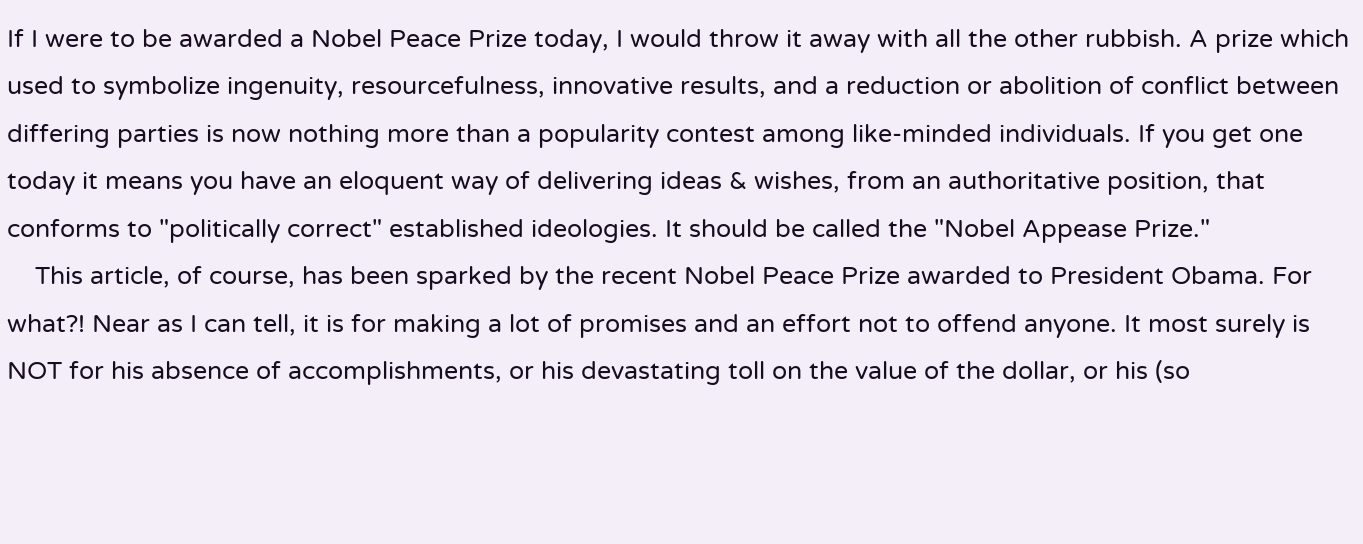If I were to be awarded a Nobel Peace Prize today, I would throw it away with all the other rubbish. A prize which used to symbolize ingenuity, resourcefulness, innovative results, and a reduction or abolition of conflict between differing parties is now nothing more than a popularity contest among like-minded individuals. If you get one today it means you have an eloquent way of delivering ideas & wishes, from an authoritative position, that conforms to "politically correct" established ideologies. It should be called the "Nobel Appease Prize."
    This article, of course, has been sparked by the recent Nobel Peace Prize awarded to President Obama. For what?! Near as I can tell, it is for making a lot of promises and an effort not to offend anyone. It most surely is NOT for his absence of accomplishments, or his devastating toll on the value of the dollar, or his (so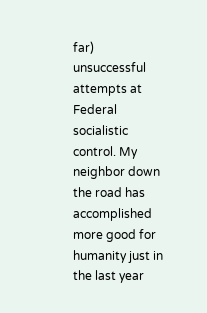far) unsuccessful attempts at Federal socialistic control. My neighbor down the road has accomplished more good for humanity just in the last year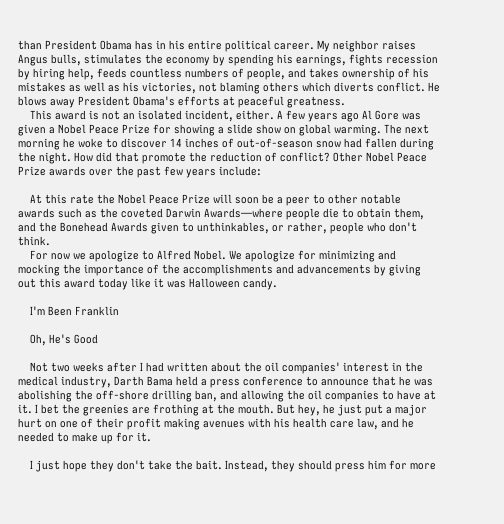than President Obama has in his entire political career. My neighbor raises Angus bulls, stimulates the economy by spending his earnings, fights recession by hiring help, feeds countless numbers of people, and takes ownership of his mistakes as well as his victories, not blaming others which diverts conflict. He blows away President Obama's efforts at peaceful greatness.
    This award is not an isolated incident, either. A few years ago Al Gore was given a Nobel Peace Prize for showing a slide show on global warming. The next morning he woke to discover 14 inches of out-of-season snow had fallen during the night. How did that promote the reduction of conflict? Other Nobel Peace Prize awards over the past few years include:

    At this rate the Nobel Peace Prize will soon be a peer to other notable awards such as the coveted Darwin Awards—where people die to obtain them, and the Bonehead Awards given to unthinkables, or rather, people who don't think.
    For now we apologize to Alfred Nobel. We apologize for minimizing and mocking the importance of the accomplishments and advancements by giving out this award today like it was Halloween candy.

    I'm Been Franklin

    Oh, He's Good

    Not two weeks after I had written about the oil companies' interest in the medical industry, Darth Bama held a press conference to announce that he was abolishing the off-shore drilling ban, and allowing the oil companies to have at it. I bet the greenies are frothing at the mouth. But hey, he just put a major hurt on one of their profit making avenues with his health care law, and he needed to make up for it.

    I just hope they don't take the bait. Instead, they should press him for more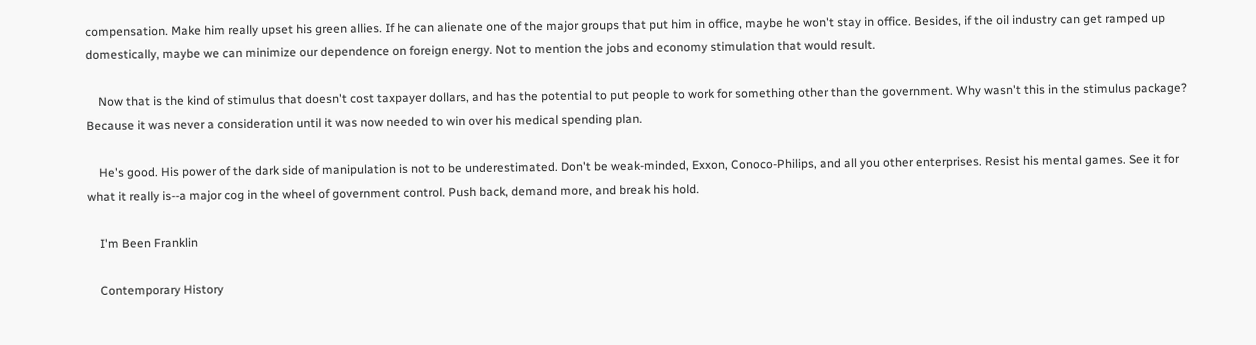compensation. Make him really upset his green allies. If he can alienate one of the major groups that put him in office, maybe he won't stay in office. Besides, if the oil industry can get ramped up domestically, maybe we can minimize our dependence on foreign energy. Not to mention the jobs and economy stimulation that would result.

    Now that is the kind of stimulus that doesn't cost taxpayer dollars, and has the potential to put people to work for something other than the government. Why wasn't this in the stimulus package? Because it was never a consideration until it was now needed to win over his medical spending plan.

    He's good. His power of the dark side of manipulation is not to be underestimated. Don't be weak-minded, Exxon, Conoco-Philips, and all you other enterprises. Resist his mental games. See it for what it really is--a major cog in the wheel of government control. Push back, demand more, and break his hold.

    I'm Been Franklin

    Contemporary History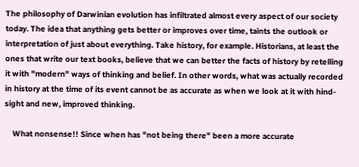The philosophy of Darwinian evolution has infiltrated almost every aspect of our society today. The idea that anything gets better or improves over time, taints the outlook or interpretation of just about everything. Take history, for example. Historians, at least the ones that write our text books, believe that we can better the facts of history by retelling it with "modern" ways of thinking and belief. In other words, what was actually recorded in history at the time of its event cannot be as accurate as when we look at it with hind-sight and new, improved thinking.

    What nonsense!! Since when has "not being there" been a more accurate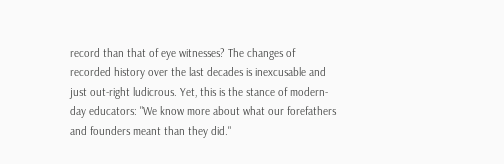record than that of eye witnesses? The changes of recorded history over the last decades is inexcusable and just out-right ludicrous. Yet, this is the stance of modern-day educators: "We know more about what our forefathers and founders meant than they did."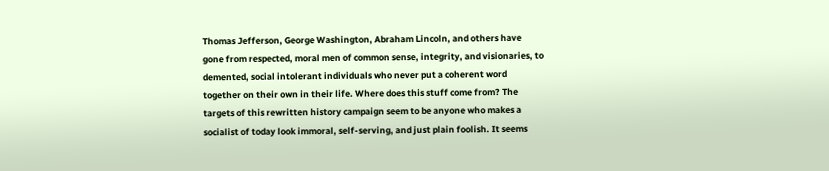Thomas Jefferson, George Washington, Abraham Lincoln, and others have gone from respected, moral men of common sense, integrity, and visionaries, to demented, social intolerant individuals who never put a coherent word together on their own in their life. Where does this stuff come from? The targets of this rewritten history campaign seem to be anyone who makes a socialist of today look immoral, self-serving, and just plain foolish. It seems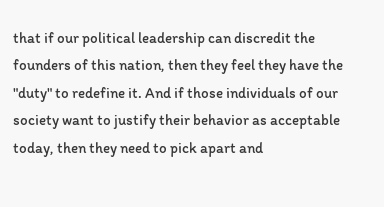that if our political leadership can discredit the founders of this nation, then they feel they have the "duty" to redefine it. And if those individuals of our society want to justify their behavior as acceptable today, then they need to pick apart and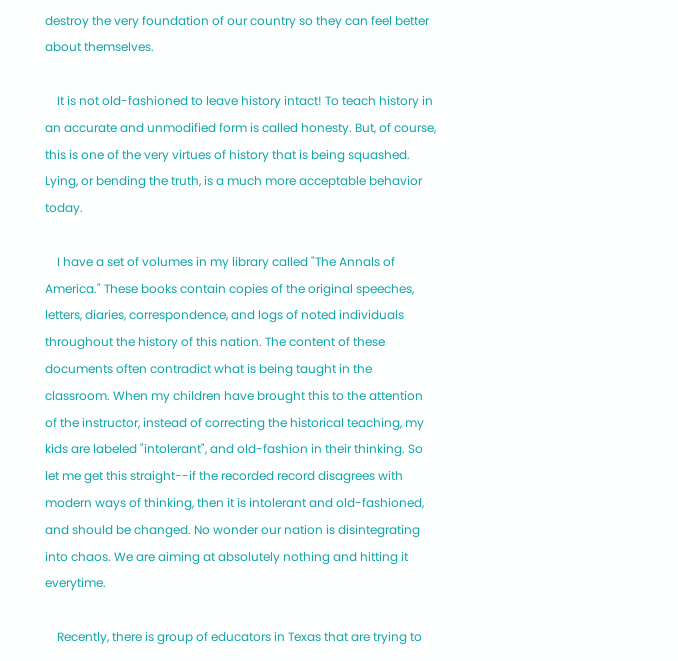destroy the very foundation of our country so they can feel better about themselves.

    It is not old-fashioned to leave history intact! To teach history in an accurate and unmodified form is called honesty. But, of course, this is one of the very virtues of history that is being squashed. Lying, or bending the truth, is a much more acceptable behavior today.

    I have a set of volumes in my library called "The Annals of America." These books contain copies of the original speeches, letters, diaries, correspondence, and logs of noted individuals throughout the history of this nation. The content of these documents often contradict what is being taught in the classroom. When my children have brought this to the attention of the instructor, instead of correcting the historical teaching, my kids are labeled "intolerant", and old-fashion in their thinking. So let me get this straight--if the recorded record disagrees with modern ways of thinking, then it is intolerant and old-fashioned, and should be changed. No wonder our nation is disintegrating into chaos. We are aiming at absolutely nothing and hitting it everytime.

    Recently, there is group of educators in Texas that are trying to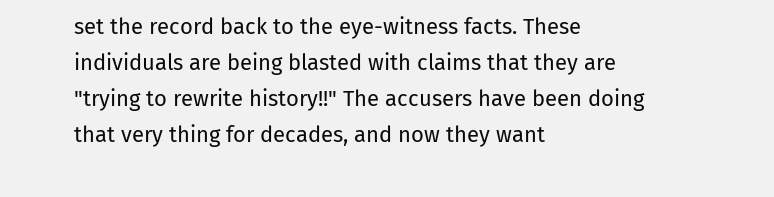set the record back to the eye-witness facts. These individuals are being blasted with claims that they are "trying to rewrite history!!" The accusers have been doing that very thing for decades, and now they want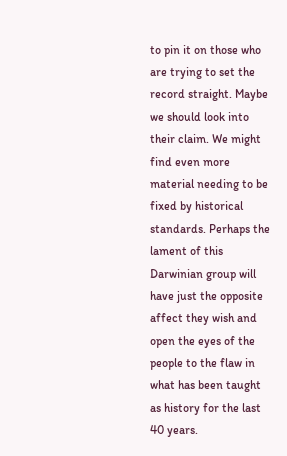to pin it on those who are trying to set the record straight. Maybe we should look into their claim. We might find even more material needing to be fixed by historical standards. Perhaps the lament of this Darwinian group will have just the opposite affect they wish and open the eyes of the people to the flaw in what has been taught as history for the last 40 years.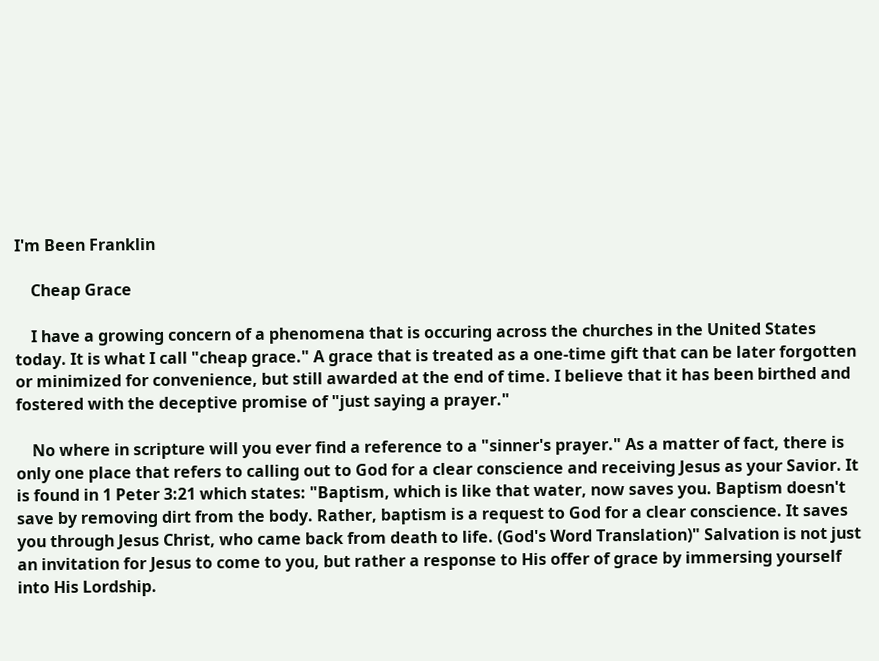I'm Been Franklin

    Cheap Grace

    I have a growing concern of a phenomena that is occuring across the churches in the United States today. It is what I call "cheap grace." A grace that is treated as a one-time gift that can be later forgotten or minimized for convenience, but still awarded at the end of time. I believe that it has been birthed and fostered with the deceptive promise of "just saying a prayer."

    No where in scripture will you ever find a reference to a "sinner's prayer." As a matter of fact, there is only one place that refers to calling out to God for a clear conscience and receiving Jesus as your Savior. It is found in 1 Peter 3:21 which states: "Baptism, which is like that water, now saves you. Baptism doesn't save by removing dirt from the body. Rather, baptism is a request to God for a clear conscience. It saves you through Jesus Christ, who came back from death to life. (God's Word Translation)" Salvation is not just an invitation for Jesus to come to you, but rather a response to His offer of grace by immersing yourself into His Lordship.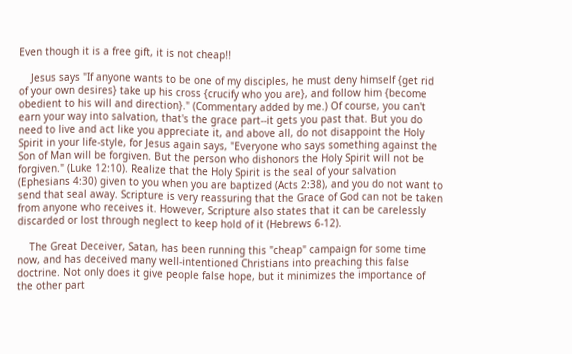Even though it is a free gift, it is not cheap!!

    Jesus says "If anyone wants to be one of my disciples, he must deny himself {get rid of your own desires} take up his cross {crucify who you are}, and follow him {become obedient to his will and direction}." (Commentary added by me.) Of course, you can't earn your way into salvation, that's the grace part--it gets you past that. But you do need to live and act like you appreciate it, and above all, do not disappoint the Holy Spirit in your life-style, for Jesus again says, "Everyone who says something against the Son of Man will be forgiven. But the person who dishonors the Holy Spirit will not be forgiven." (Luke 12:10). Realize that the Holy Spirit is the seal of your salvation (Ephesians 4:30) given to you when you are baptized (Acts 2:38), and you do not want to send that seal away. Scripture is very reassuring that the Grace of God can not be taken from anyone who receives it. However, Scripture also states that it can be carelessly discarded or lost through neglect to keep hold of it (Hebrews 6-12).

    The Great Deceiver, Satan, has been running this "cheap" campaign for some time now, and has deceived many well-intentioned Christians into preaching this false doctrine. Not only does it give people false hope, but it minimizes the importance of the other part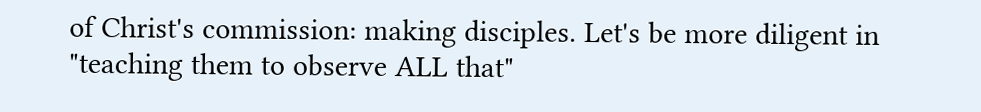of Christ's commission: making disciples. Let's be more diligent in "teaching them to observe ALL that"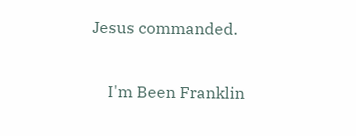Jesus commanded.

    I'm Been Franklin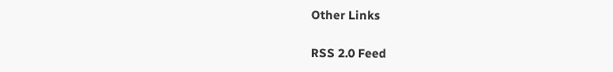Other Links

RSS 2.0 Feed